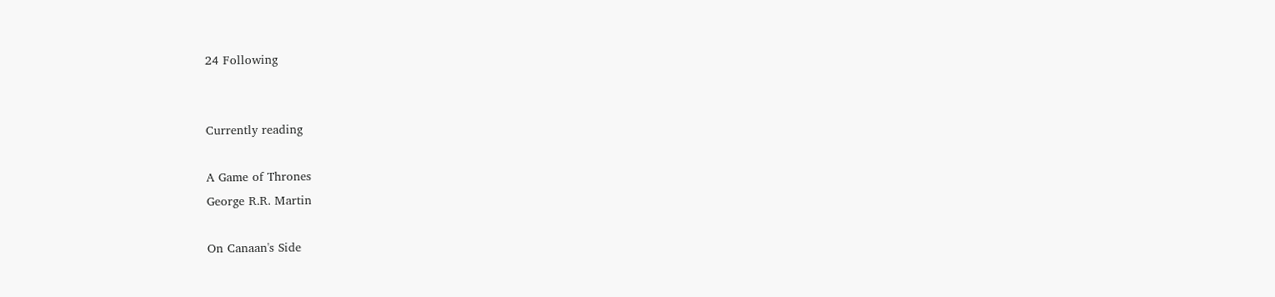24 Following


Currently reading

A Game of Thrones
George R.R. Martin

On Canaan's Side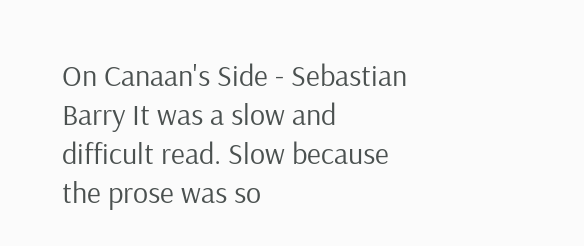On Canaan's Side - Sebastian Barry It was a slow and difficult read. Slow because the prose was so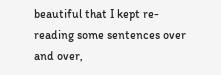beautiful that I kept re-reading some sentences over and over,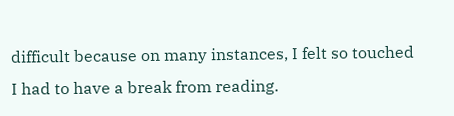difficult because on many instances, I felt so touched I had to have a break from reading.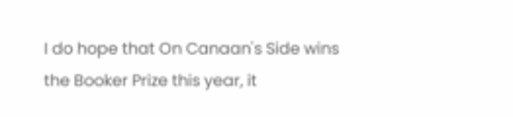I do hope that On Canaan's Side wins the Booker Prize this year, it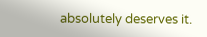absolutely deserves it.